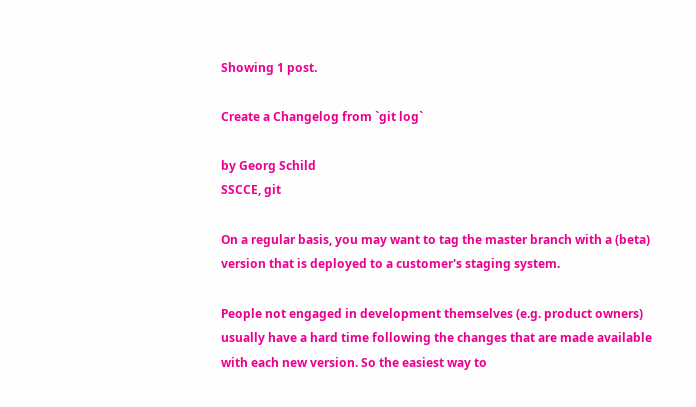Showing 1 post.

Create a Changelog from `git log`

by Georg Schild
SSCCE, git

On a regular basis, you may want to tag the master branch with a (beta) version that is deployed to a customer's staging system.

People not engaged in development themselves (e.g. product owners) usually have a hard time following the changes that are made available with each new version. So the easiest way to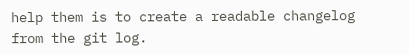help them is to create a readable changelog from the git log.